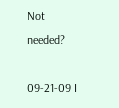Not needed?

09-21-09 I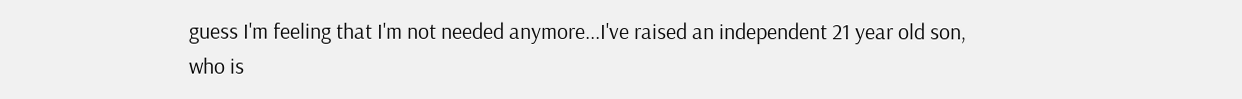guess I'm feeling that I'm not needed anymore...I've raised an independent 21 year old son, who is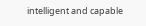intelligent and capable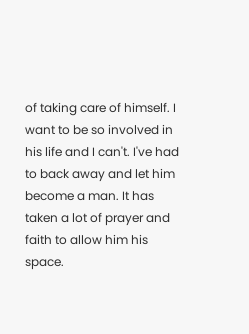of taking care of himself. I want to be so involved in his life and I can't. I've had to back away and let him become a man. It has taken a lot of prayer and faith to allow him his space.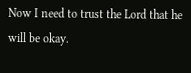Now I need to trust the Lord that he will be okay.